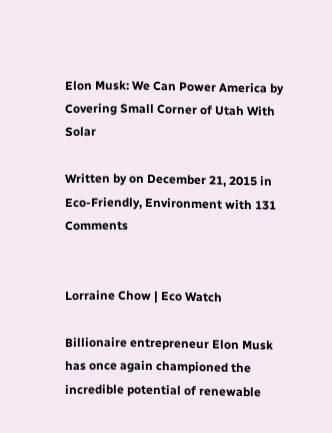Elon Musk: We Can Power America by Covering Small Corner of Utah With Solar

Written by on December 21, 2015 in Eco-Friendly, Environment with 131 Comments


Lorraine Chow | Eco Watch

Billionaire entrepreneur Elon Musk has once again championed the incredible potential of renewable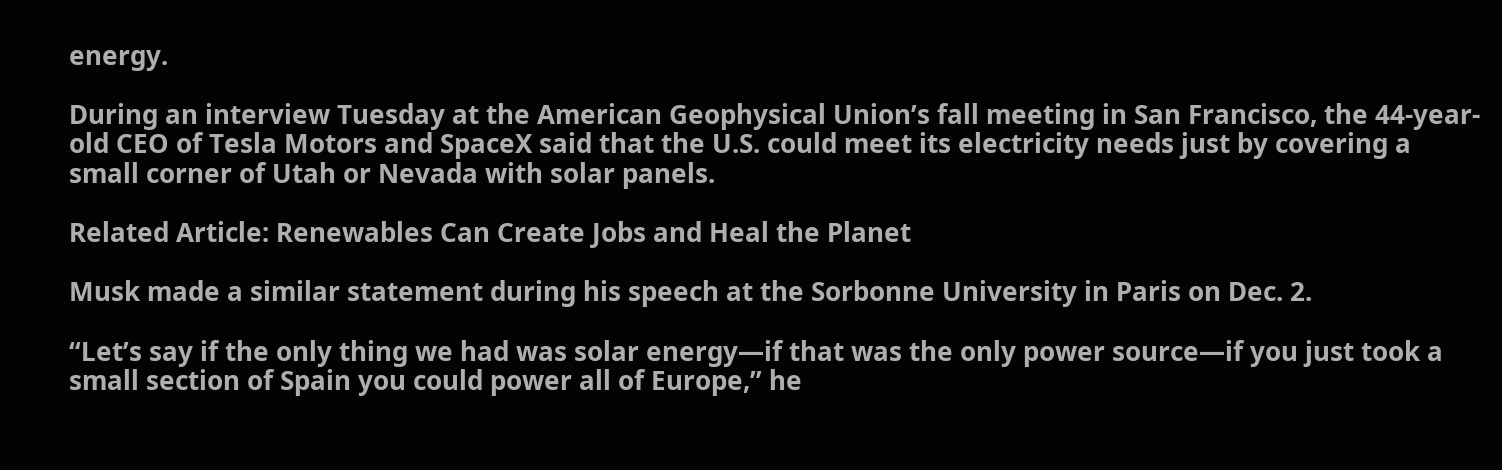energy.

During an interview Tuesday at the American Geophysical Union’s fall meeting in San Francisco, the 44-year-old CEO of Tesla Motors and SpaceX said that the U.S. could meet its electricity needs just by covering a small corner of Utah or Nevada with solar panels.

Related Article: Renewables Can Create Jobs and Heal the Planet

Musk made a similar statement during his speech at the Sorbonne University in Paris on Dec. 2.

“Let’s say if the only thing we had was solar energy—if that was the only power source—if you just took a small section of Spain you could power all of Europe,” he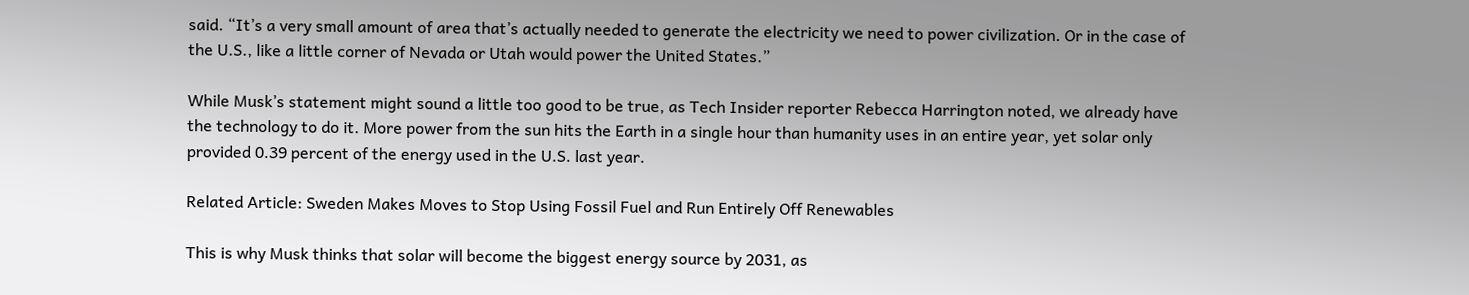said. “It’s a very small amount of area that’s actually needed to generate the electricity we need to power civilization. Or in the case of the U.S., like a little corner of Nevada or Utah would power the United States.”

While Musk’s statement might sound a little too good to be true, as Tech Insider reporter Rebecca Harrington noted, we already have the technology to do it. More power from the sun hits the Earth in a single hour than humanity uses in an entire year, yet solar only provided 0.39 percent of the energy used in the U.S. last year.

Related Article: Sweden Makes Moves to Stop Using Fossil Fuel and Run Entirely Off Renewables

This is why Musk thinks that solar will become the biggest energy source by 2031, as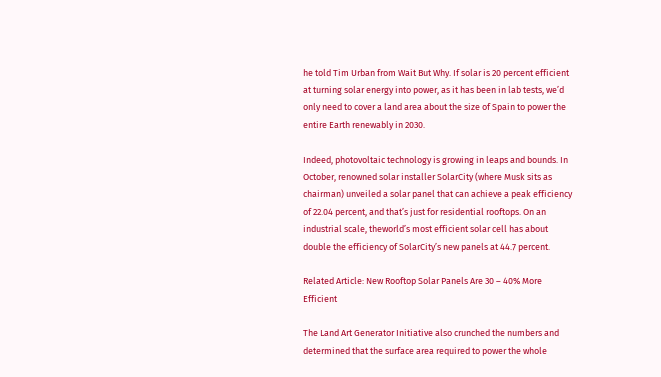he told Tim Urban from Wait But Why. If solar is 20 percent efficient at turning solar energy into power, as it has been in lab tests, we’d only need to cover a land area about the size of Spain to power the entire Earth renewably in 2030.

Indeed, photovoltaic technology is growing in leaps and bounds. In October, renowned solar installer SolarCity (where Musk sits as chairman) unveiled a solar panel that can achieve a peak efficiency of 22.04 percent, and that’s just for residential rooftops. On an industrial scale, theworld’s most efficient solar cell has about double the efficiency of SolarCity’s new panels at 44.7 percent.

Related Article: New Rooftop Solar Panels Are 30 – 40% More Efficient

The Land Art Generator Initiative also crunched the numbers and determined that the surface area required to power the whole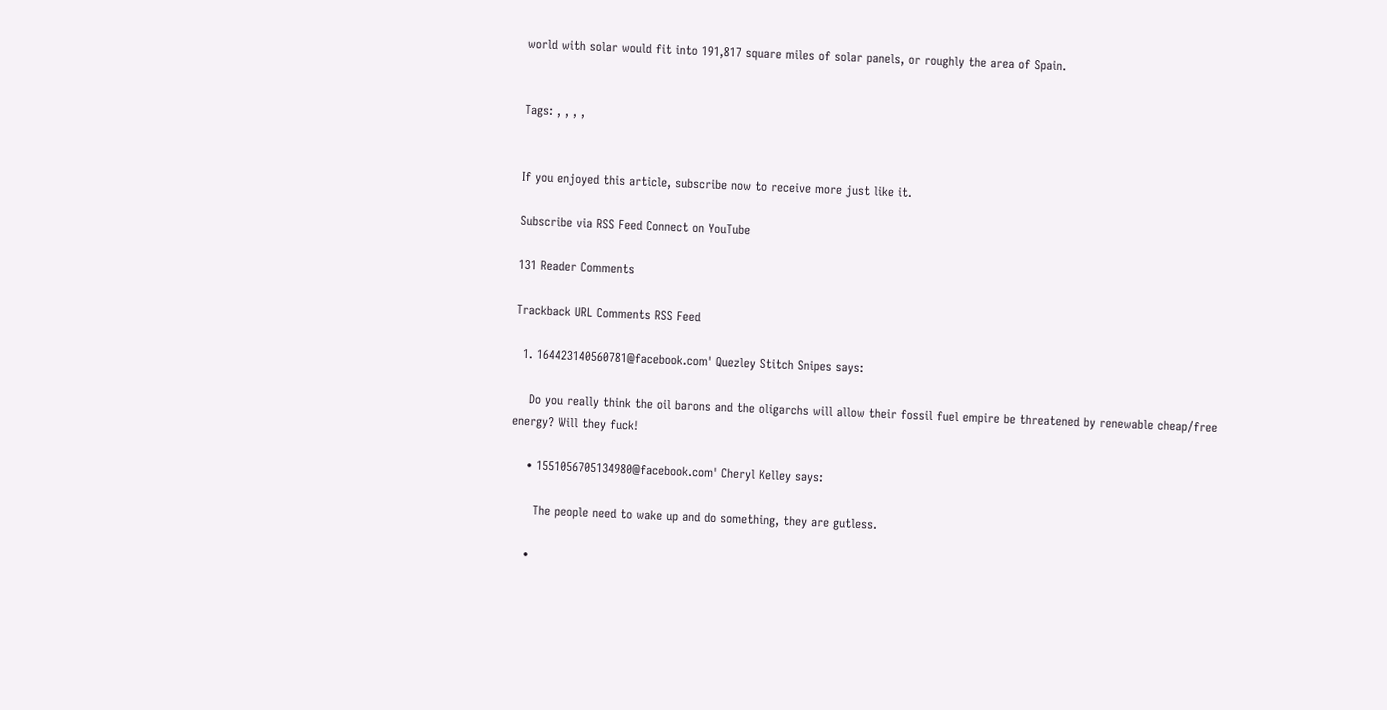world with solar would fit into 191,817 square miles of solar panels, or roughly the area of Spain.


Tags: , , , ,


If you enjoyed this article, subscribe now to receive more just like it.

Subscribe via RSS Feed Connect on YouTube

131 Reader Comments

Trackback URL Comments RSS Feed

  1. 164423140560781@facebook.com' Quezley Stitch Snipes says:

    Do you really think the oil barons and the oligarchs will allow their fossil fuel empire be threatened by renewable cheap/free energy? Will they fuck!

    • 1551056705134980@facebook.com' Cheryl Kelley says:

      The people need to wake up and do something, they are gutless.

    •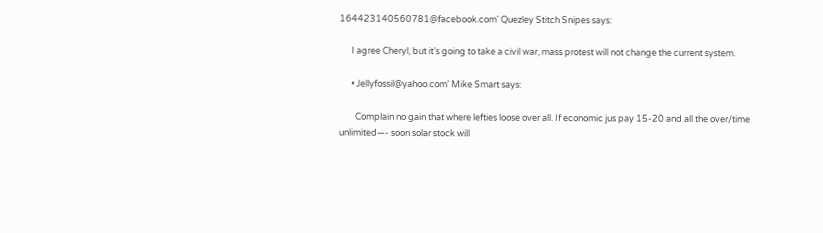164423140560781@facebook.com' Quezley Stitch Snipes says:

      I agree Cheryl, but it’s going to take a civil war, mass protest will not change the current system.

      • Jellyfossil@yahoo.com' Mike Smart says:

        Complain no gain that where lefties loose over all. If economic jus pay 15-20 and all the over/time unlimited—- soon solar stock will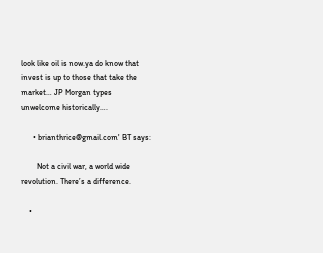look like oil is now.ya do know that invest is up to those that take the market… JP Morgan types unwelcome historically….

      • brianthrice@gmail.com' BT says:

        Not a civil war, a world wide revolution. There’s a difference.

    •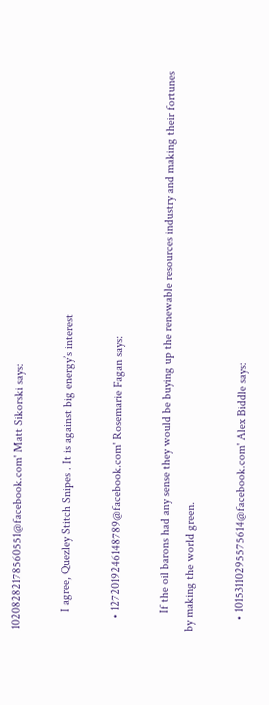10208282178560551@facebook.com' Matt Sikorski says:

      I agree, Quezley Stitch Snipes . It is against big energy’s interest

    • 1272019246148789@facebook.com' Rosemarie Fagan says:

      If the oil barons had any sense they would be buying up the renewable resources industry and making their fortunes by making the world green.

    • 10153110295575614@facebook.com' Alex Biddle says: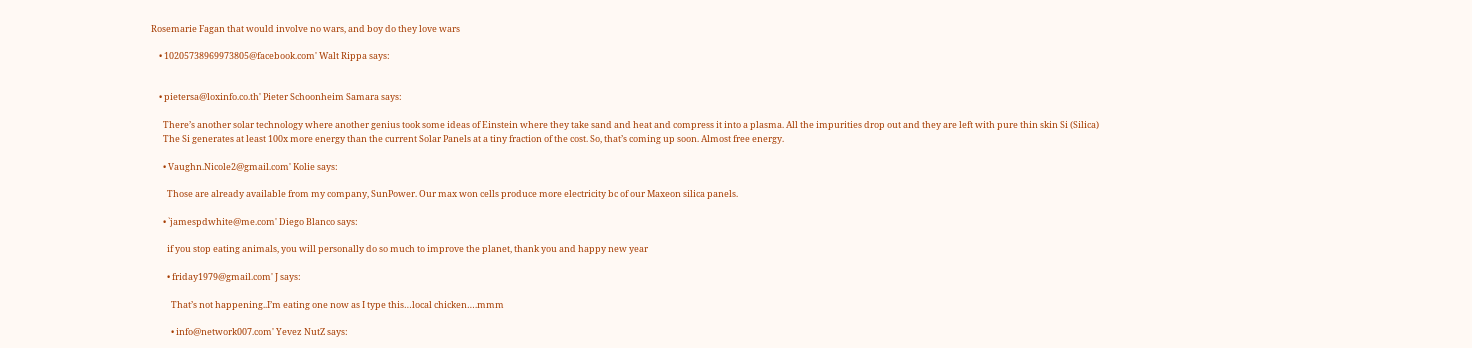Rosemarie Fagan that would involve no wars, and boy do they love wars

    • 10205738969973805@facebook.com' Walt Rippa says:


    • pietersa@loxinfo.co.th' Pieter Schoonheim Samara says:

      There’s another solar technology where another genius took some ideas of Einstein where they take sand and heat and compress it into a plasma. All the impurities drop out and they are left with pure thin skin Si (Silica)
      The Si generates at least 100x more energy than the current Solar Panels at a tiny fraction of the cost. So, that’s coming up soon. Almost free energy.

      • Vaughn.Nicole2@gmail.com' Kolie says:

        Those are already available from my company, SunPower. Our max won cells produce more electricity bc of our Maxeon silica panels.

      • `jamespdwhite@me.com' Diego Blanco says:

        if you stop eating animals, you will personally do so much to improve the planet, thank you and happy new year

        • friday1979@gmail.com' J says:

          That’s not happening..I’m eating one now as I type this…local chicken….mmm

          • info@network007.com' Yevez NutZ says: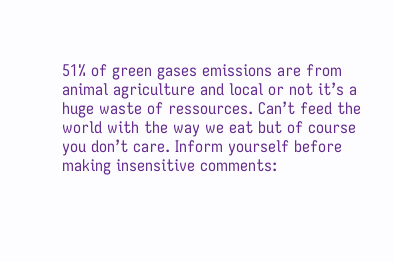51% of green gases emissions are from animal agriculture and local or not it’s a huge waste of ressources. Can’t feed the world with the way we eat but of course you don’t care. Inform yourself before making insensitive comments: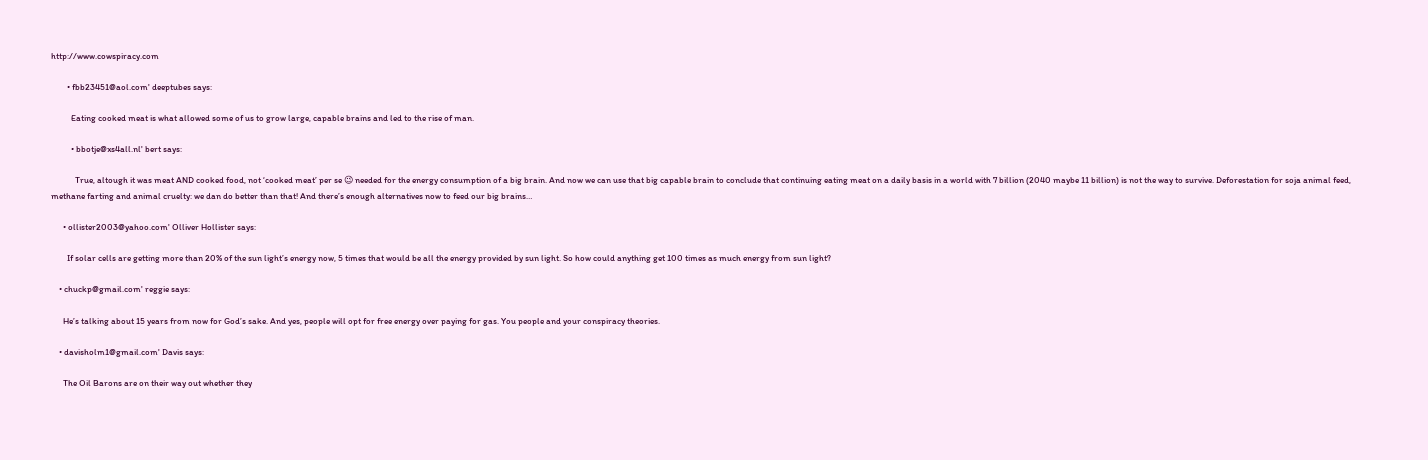http://www.cowspiracy.com

        • fbb23451@aol.com' deeptubes says:

          Eating cooked meat is what allowed some of us to grow large, capable brains and led to the rise of man.

          • bbotje@xs4all.nl' bert says:

            True, altough it was meat AND cooked food, not ‘cooked meat’ per se 😉 needed for the energy consumption of a big brain. And now we can use that big capable brain to conclude that continuing eating meat on a daily basis in a world with 7 billion (2040 maybe 11 billion) is not the way to survive. Deforestation for soja animal feed, methane farting and animal cruelty: we dan do better than that! And there’s enough alternatives now to feed our big brains…

      • ollister2003@yahoo.com' Olliver Hollister says:

        If solar cells are getting more than 20% of the sun light’s energy now, 5 times that would be all the energy provided by sun light. So how could anything get 100 times as much energy from sun light?

    • chuckp@gmail.com' reggie says:

      He’s talking about 15 years from now for God’s sake. And yes, people will opt for free energy over paying for gas. You people and your conspiracy theories.

    • davisholm1@gmail.com' Davis says:

      The Oil Barons are on their way out whether they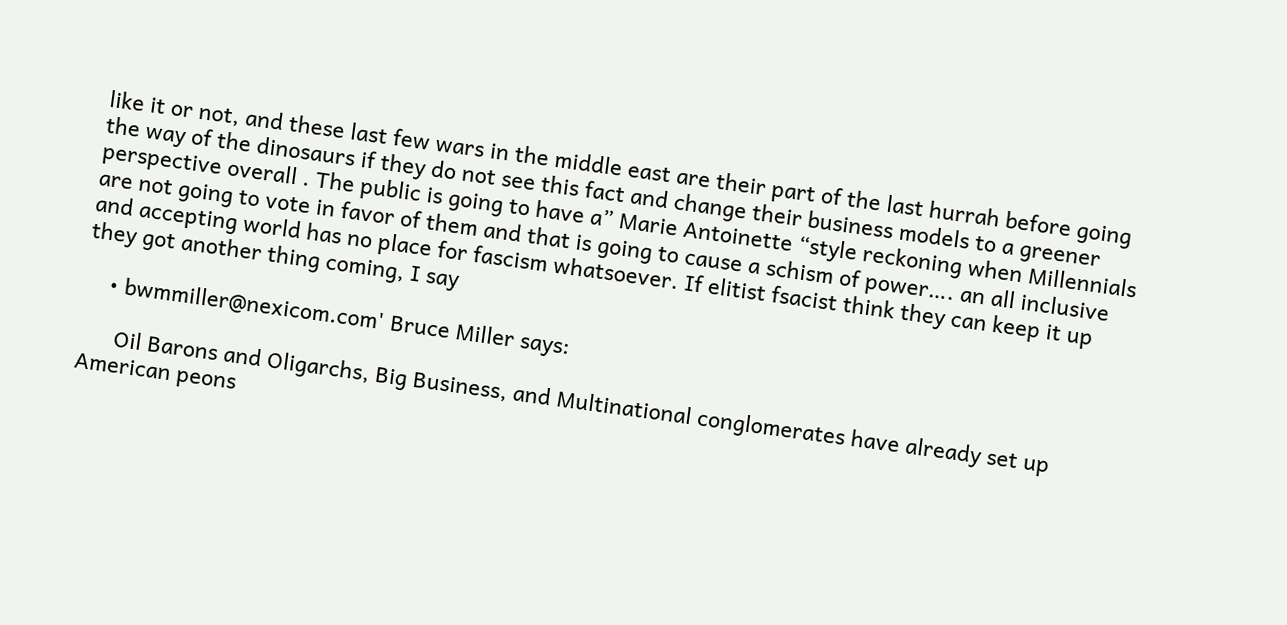like it or not, and these last few wars in the middle east are their part of the last hurrah before going the way of the dinosaurs if they do not see this fact and change their business models to a greener perspective overall . The public is going to have a” Marie Antoinette “style reckoning when Millennials are not going to vote in favor of them and that is going to cause a schism of power…. an all inclusive and accepting world has no place for fascism whatsoever. If elitist fsacist think they can keep it up they got another thing coming, I say

    • bwmmiller@nexicom.com' Bruce Miller says:

      Oil Barons and Oligarchs, Big Business, and Multinational conglomerates have already set up American peons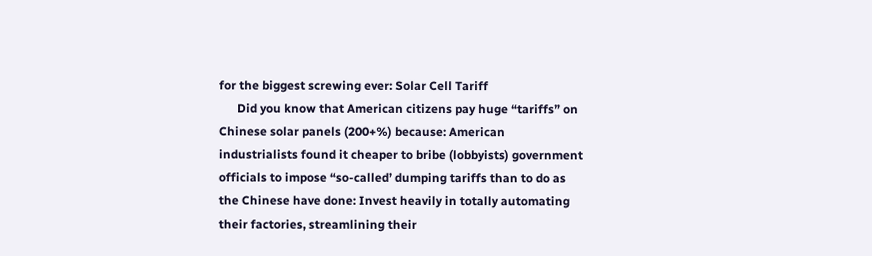for the biggest screwing ever: Solar Cell Tariff
      Did you know that American citizens pay huge “tariffs” on Chinese solar panels (200+%) because: American industrialists found it cheaper to bribe (lobbyists) government officials to impose “so-called’ dumping tariffs than to do as the Chinese have done: Invest heavily in totally automating their factories, streamlining their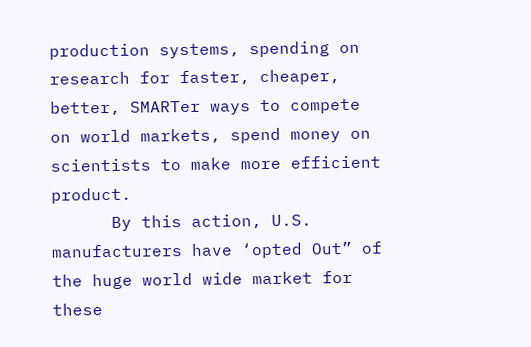production systems, spending on research for faster, cheaper, better, SMARTer ways to compete on world markets, spend money on scientists to make more efficient product.
      By this action, U.S. manufacturers have ‘opted Out” of the huge world wide market for these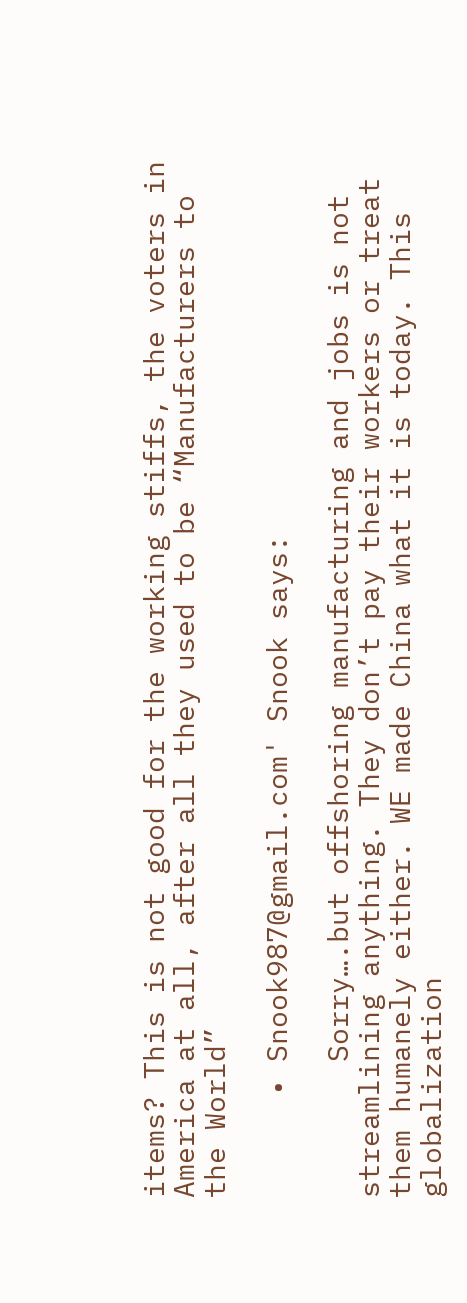items? This is not good for the working stiffs, the voters in America at all, after all they used to be “Manufacturers to the World”

      • Snook987@gmail.com' Snook says:

        Sorry….but offshoring manufacturing and jobs is not streamlining anything. They don’t pay their workers or treat them humanely either. WE made China what it is today. This globalization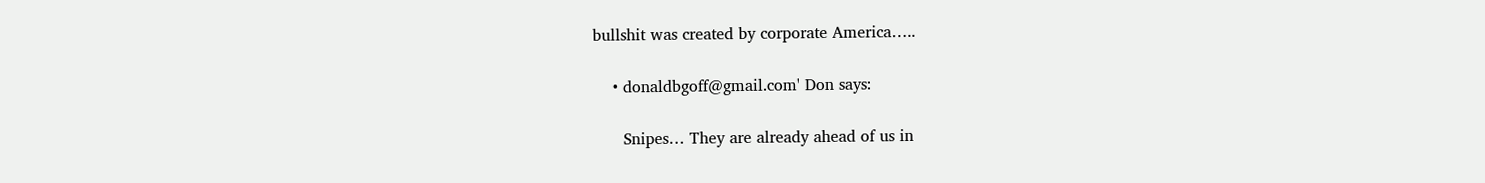bullshit was created by corporate America…..

    • donaldbgoff@gmail.com' Don says:

      Snipes… They are already ahead of us in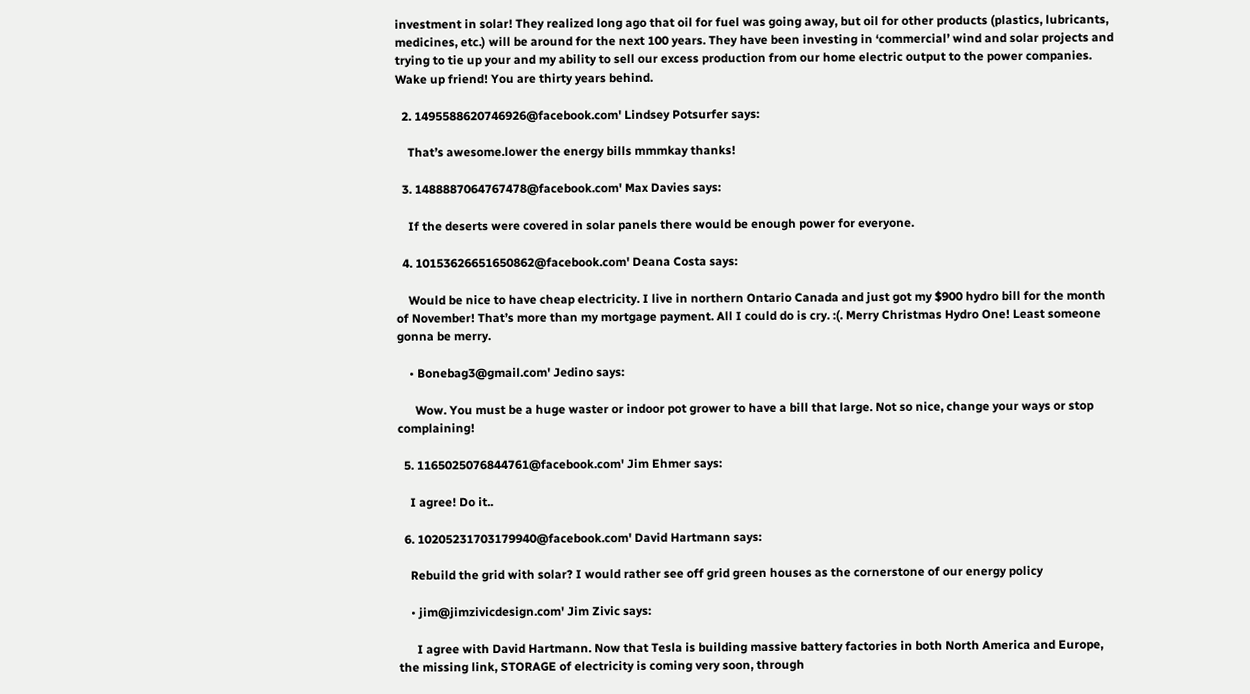investment in solar! They realized long ago that oil for fuel was going away, but oil for other products (plastics, lubricants, medicines, etc.) will be around for the next 100 years. They have been investing in ‘commercial’ wind and solar projects and trying to tie up your and my ability to sell our excess production from our home electric output to the power companies. Wake up friend! You are thirty years behind.

  2. 1495588620746926@facebook.com' Lindsey Potsurfer says:

    That’s awesome.lower the energy bills mmmkay thanks!

  3. 1488887064767478@facebook.com' Max Davies says:

    If the deserts were covered in solar panels there would be enough power for everyone.

  4. 10153626651650862@facebook.com' Deana Costa says:

    Would be nice to have cheap electricity. I live in northern Ontario Canada and just got my $900 hydro bill for the month of November! That’s more than my mortgage payment. All I could do is cry. :(. Merry Christmas Hydro One! Least someone gonna be merry.

    • Bonebag3@gmail.com' Jedino says:

      Wow. You must be a huge waster or indoor pot grower to have a bill that large. Not so nice, change your ways or stop complaining!

  5. 1165025076844761@facebook.com' Jim Ehmer says:

    I agree! Do it..

  6. 10205231703179940@facebook.com' David Hartmann says:

    Rebuild the grid with solar? I would rather see off grid green houses as the cornerstone of our energy policy

    • jim@jimzivicdesign.com' Jim Zivic says:

      I agree with David Hartmann. Now that Tesla is building massive battery factories in both North America and Europe, the missing link, STORAGE of electricity is coming very soon, through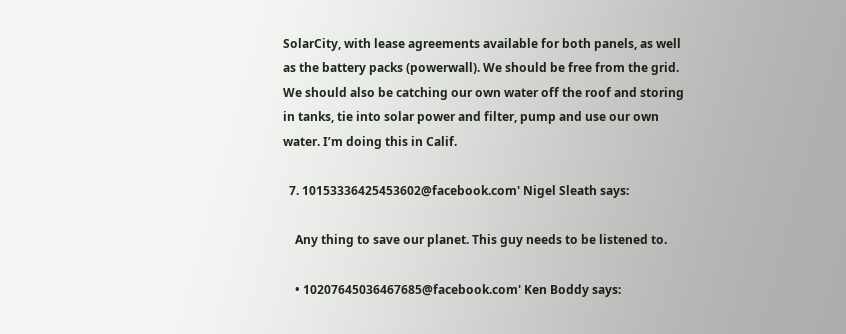SolarCity, with lease agreements available for both panels, as well as the battery packs (powerwall). We should be free from the grid. We should also be catching our own water off the roof and storing in tanks, tie into solar power and filter, pump and use our own water. I’m doing this in Calif.

  7. 10153336425453602@facebook.com' Nigel Sleath says:

    Any thing to save our planet. This guy needs to be listened to.

    • 10207645036467685@facebook.com' Ken Boddy says: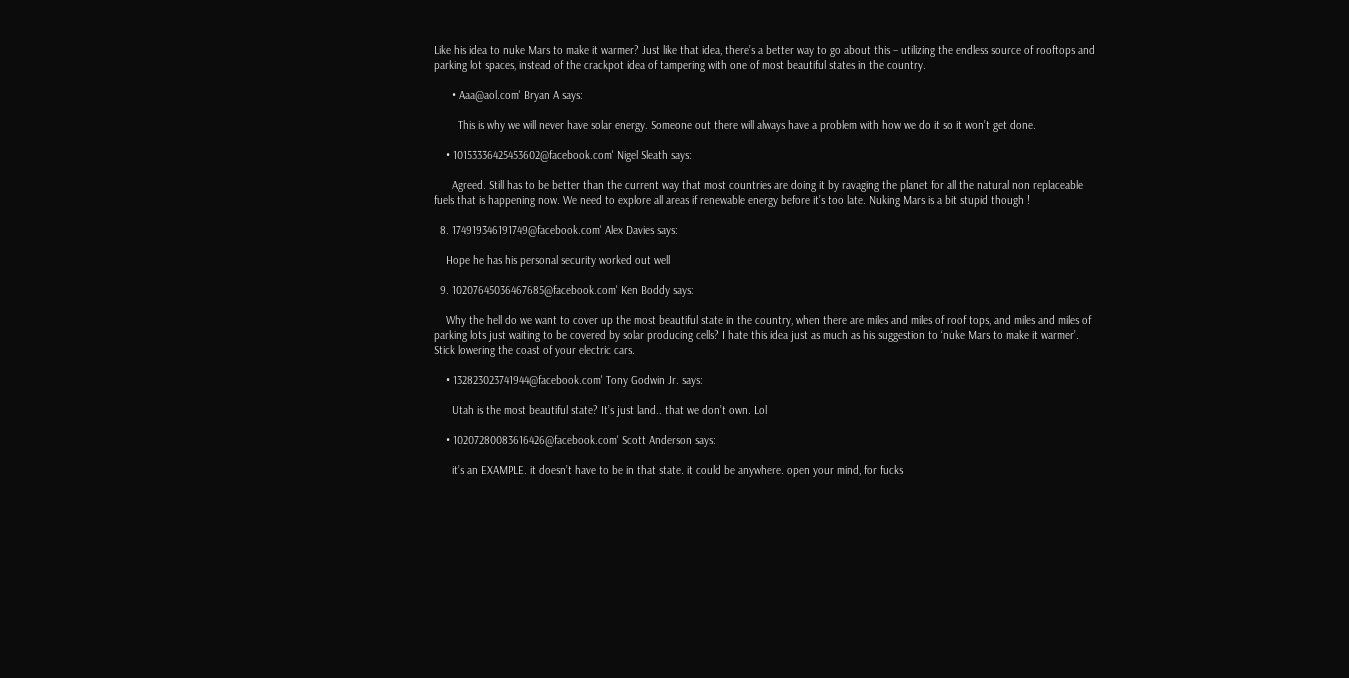Like his idea to nuke Mars to make it warmer? Just like that idea, there’s a better way to go about this – utilizing the endless source of rooftops and parking lot spaces, instead of the crackpot idea of tampering with one of most beautiful states in the country.

      • Aaa@aol.com' Bryan A says:

        This is why we will never have solar energy. Someone out there will always have a problem with how we do it so it won’t get done.

    • 10153336425453602@facebook.com' Nigel Sleath says:

      Agreed. Still has to be better than the current way that most countries are doing it by ravaging the planet for all the natural non replaceable fuels that is happening now. We need to explore all areas if renewable energy before it’s too late. Nuking Mars is a bit stupid though !

  8. 174919346191749@facebook.com' Alex Davies says:

    Hope he has his personal security worked out well

  9. 10207645036467685@facebook.com' Ken Boddy says:

    Why the hell do we want to cover up the most beautiful state in the country, when there are miles and miles of roof tops, and miles and miles of parking lots just waiting to be covered by solar producing cells? I hate this idea just as much as his suggestion to ‘nuke Mars to make it warmer’. Stick lowering the coast of your electric cars.

    • 132823023741944@facebook.com' Tony Godwin Jr. says:

      Utah is the most beautiful state? It’s just land.. that we don’t own. Lol

    • 10207280083616426@facebook.com' Scott Anderson says:

      it’s an EXAMPLE. it doesn’t have to be in that state. it could be anywhere. open your mind, for fucks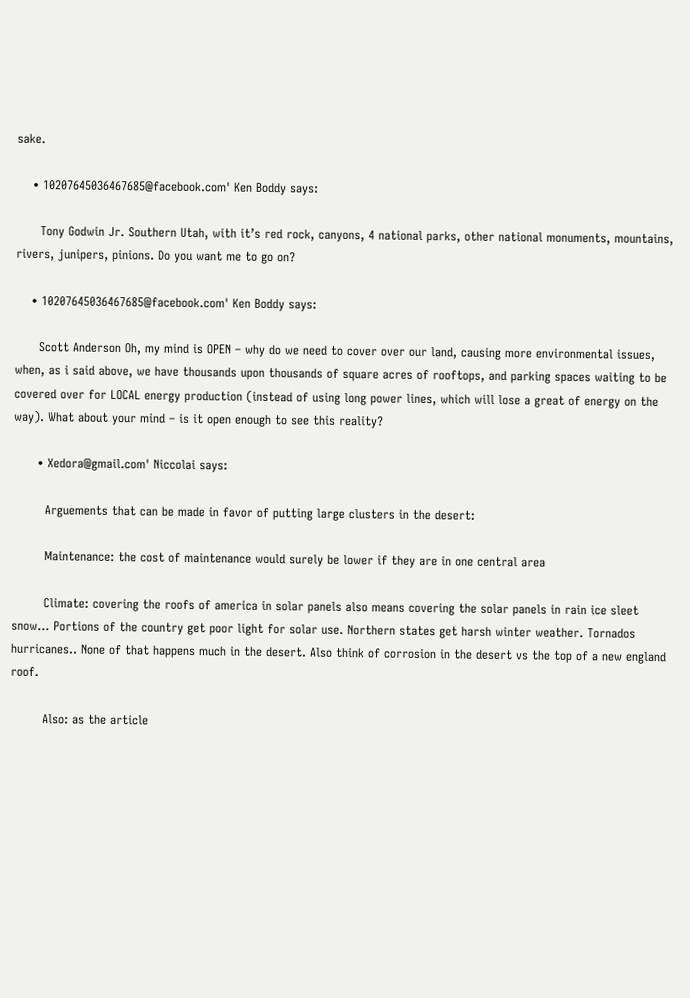sake.

    • 10207645036467685@facebook.com' Ken Boddy says:

      Tony Godwin Jr. Southern Utah, with it’s red rock, canyons, 4 national parks, other national monuments, mountains, rivers, junipers, pinions. Do you want me to go on?

    • 10207645036467685@facebook.com' Ken Boddy says:

      Scott Anderson Oh, my mind is OPEN – why do we need to cover over our land, causing more environmental issues, when, as i said above, we have thousands upon thousands of square acres of rooftops, and parking spaces waiting to be covered over for LOCAL energy production (instead of using long power lines, which will lose a great of energy on the way). What about your mind – is it open enough to see this reality?

      • Xedora@gmail.com' Niccolai says:

        Arguements that can be made in favor of putting large clusters in the desert:

        Maintenance: the cost of maintenance would surely be lower if they are in one central area

        Climate: covering the roofs of america in solar panels also means covering the solar panels in rain ice sleet snow… Portions of the country get poor light for solar use. Northern states get harsh winter weather. Tornados hurricanes.. None of that happens much in the desert. Also think of corrosion in the desert vs the top of a new england roof.

        Also: as the article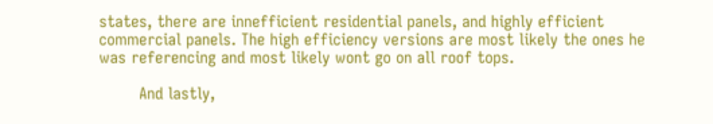states, there are innefficient residential panels, and highly efficient commercial panels. The high efficiency versions are most likely the ones he was referencing and most likely wont go on all roof tops.

        And lastly,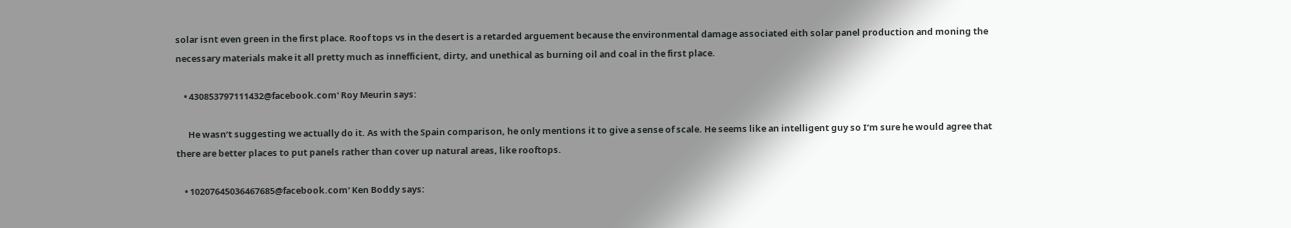solar isnt even green in the first place. Roof tops vs in the desert is a retarded arguement because the environmental damage associated eith solar panel production and moning the necessary materials make it all pretty much as innefficient, dirty, and unethical as burning oil and coal in the first place.

    • 430853797111432@facebook.com' Roy Meurin says:

      He wasn’t suggesting we actually do it. As with the Spain comparison, he only mentions it to give a sense of scale. He seems like an intelligent guy so I’m sure he would agree that there are better places to put panels rather than cover up natural areas, like rooftops.

    • 10207645036467685@facebook.com' Ken Boddy says: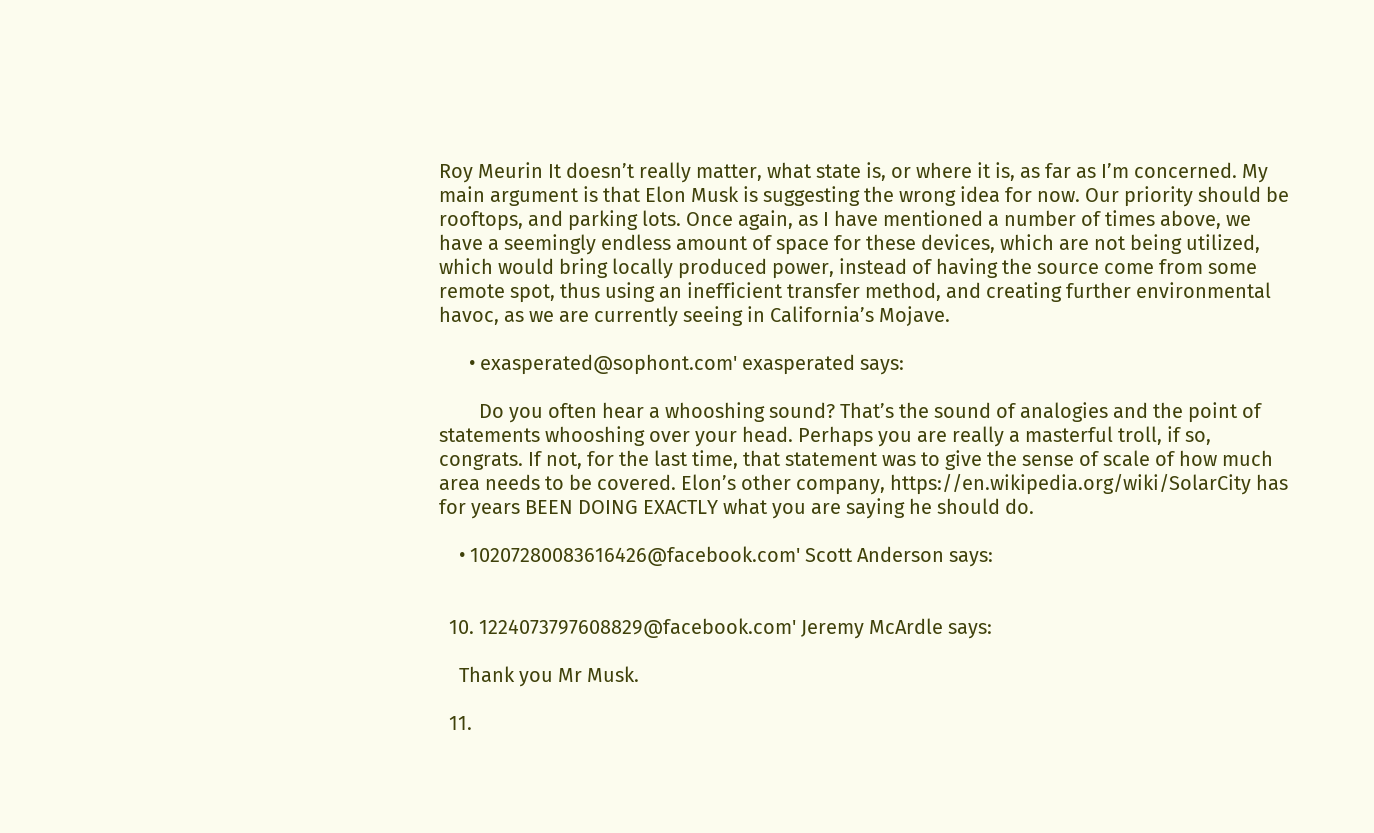Roy Meurin It doesn’t really matter, what state is, or where it is, as far as I’m concerned. My main argument is that Elon Musk is suggesting the wrong idea for now. Our priority should be rooftops, and parking lots. Once again, as I have mentioned a number of times above, we have a seemingly endless amount of space for these devices, which are not being utilized, which would bring locally produced power, instead of having the source come from some remote spot, thus using an inefficient transfer method, and creating further environmental havoc, as we are currently seeing in California’s Mojave.

      • exasperated@sophont.com' exasperated says:

        Do you often hear a whooshing sound? That’s the sound of analogies and the point of statements whooshing over your head. Perhaps you are really a masterful troll, if so, congrats. If not, for the last time, that statement was to give the sense of scale of how much area needs to be covered. Elon’s other company, https://en.wikipedia.org/wiki/SolarCity has for years BEEN DOING EXACTLY what you are saying he should do.

    • 10207280083616426@facebook.com' Scott Anderson says:


  10. 1224073797608829@facebook.com' Jeremy McArdle says:

    Thank you Mr Musk.

  11.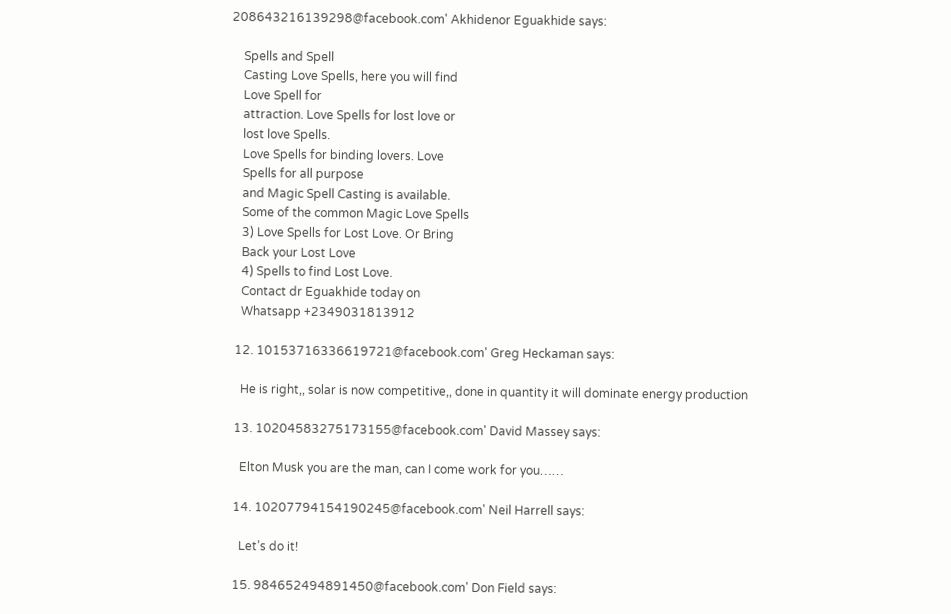208643216139298@facebook.com' Akhidenor Eguakhide says:

    Spells and Spell
    Casting Love Spells, here you will find
    Love Spell for
    attraction. Love Spells for lost love or
    lost love Spells.
    Love Spells for binding lovers. Love
    Spells for all purpose
    and Magic Spell Casting is available.
    Some of the common Magic Love Spells
    3) Love Spells for Lost Love. Or Bring
    Back your Lost Love
    4) Spells to find Lost Love.
    Contact dr Eguakhide today on
    Whatsapp +2349031813912

  12. 10153716336619721@facebook.com' Greg Heckaman says:

    He is right,, solar is now competitive,, done in quantity it will dominate energy production

  13. 10204583275173155@facebook.com' David Massey says:

    Elton Musk you are the man, can I come work for you……

  14. 10207794154190245@facebook.com' Neil Harrell says:

    Let’s do it!

  15. 984652494891450@facebook.com' Don Field says: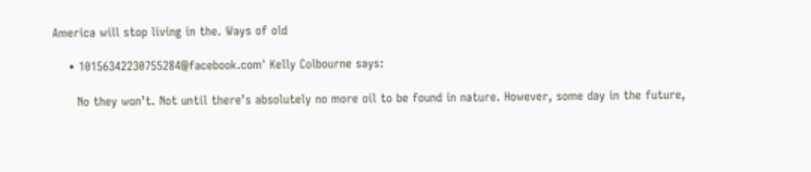America will stop living in the. Ways of old

    • 10156342230755284@facebook.com' Kelly Colbourne says:

      No they won’t. Not until there’s absolutely no more oil to be found in nature. However, some day in the future,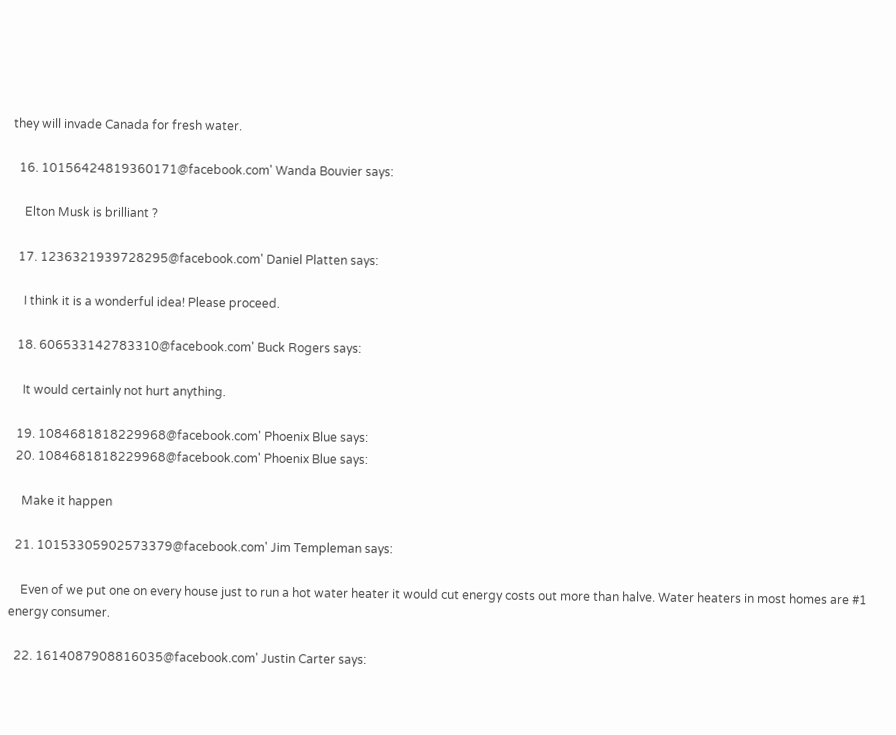they will invade Canada for fresh water.

  16. 10156424819360171@facebook.com' Wanda Bouvier says:

    Elton Musk is brilliant ?

  17. 1236321939728295@facebook.com' Daniel Platten says:

    I think it is a wonderful idea! Please proceed.

  18. 606533142783310@facebook.com' Buck Rogers says:

    It would certainly not hurt anything.

  19. 1084681818229968@facebook.com' Phoenix Blue says:
  20. 1084681818229968@facebook.com' Phoenix Blue says:

    Make it happen

  21. 10153305902573379@facebook.com' Jim Templeman says:

    Even of we put one on every house just to run a hot water heater it would cut energy costs out more than halve. Water heaters in most homes are #1 energy consumer.

  22. 1614087908816035@facebook.com' Justin Carter says: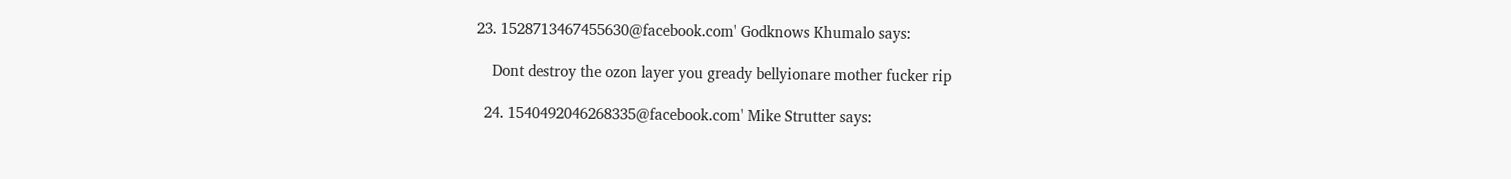23. 1528713467455630@facebook.com' Godknows Khumalo says:

    Dont destroy the ozon layer you gready bellyionare mother fucker rip

  24. 1540492046268335@facebook.com' Mike Strutter says: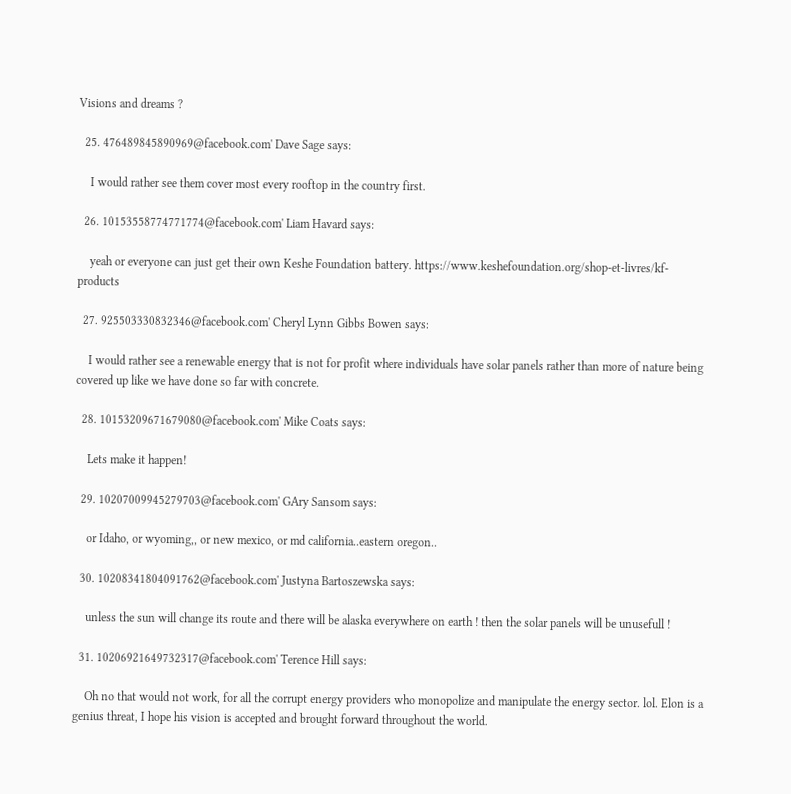Visions and dreams ?

  25. 476489845890969@facebook.com' Dave Sage says:

    I would rather see them cover most every rooftop in the country first.

  26. 10153558774771774@facebook.com' Liam Havard says:

    yeah or everyone can just get their own Keshe Foundation battery. https://www.keshefoundation.org/shop-et-livres/kf-products

  27. 925503330832346@facebook.com' Cheryl Lynn Gibbs Bowen says:

    I would rather see a renewable energy that is not for profit where individuals have solar panels rather than more of nature being covered up like we have done so far with concrete.

  28. 10153209671679080@facebook.com' Mike Coats says:

    Lets make it happen!

  29. 10207009945279703@facebook.com' GAry Sansom says:

    or Idaho, or wyoming,, or new mexico, or md california..eastern oregon..

  30. 10208341804091762@facebook.com' Justyna Bartoszewska says:

    unless the sun will change its route and there will be alaska everywhere on earth ! then the solar panels will be unusefull !

  31. 10206921649732317@facebook.com' Terence Hill says:

    Oh no that would not work, for all the corrupt energy providers who monopolize and manipulate the energy sector. lol. Elon is a genius threat, I hope his vision is accepted and brought forward throughout the world.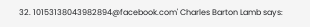32. 10153138043982894@facebook.com' Charles Barton Lamb says: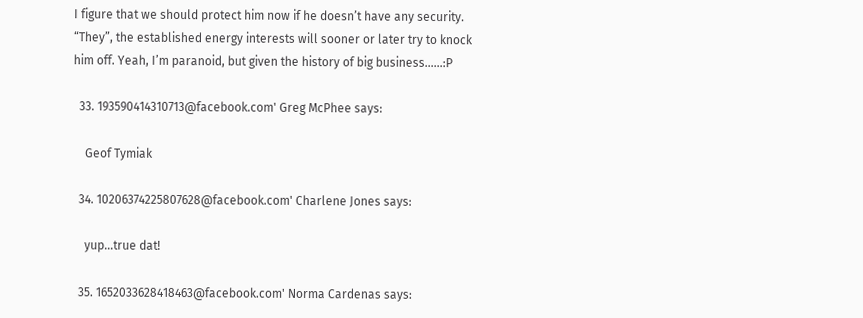I figure that we should protect him now if he doesn’t have any security. “They”, the established energy interests will sooner or later try to knock him off. Yeah, I’m paranoid, but given the history of big business……:P

  33. 193590414310713@facebook.com' Greg McPhee says:

    Geof Tymiak

  34. 10206374225807628@facebook.com' Charlene Jones says:

    yup…true dat!

  35. 1652033628418463@facebook.com' Norma Cardenas says: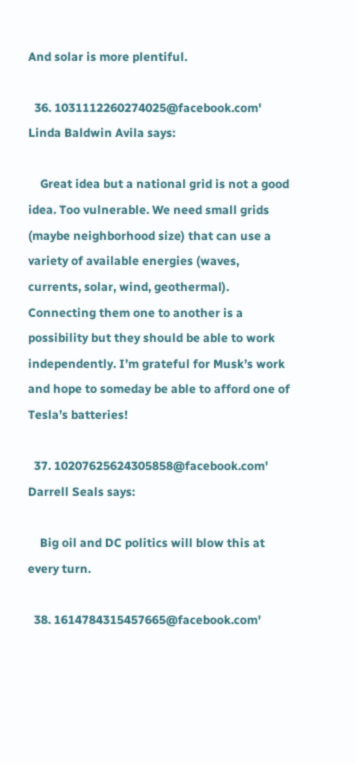And solar is more plentiful.

  36. 1031112260274025@facebook.com' Linda Baldwin Avila says:

    Great idea but a national grid is not a good idea. Too vulnerable. We need small grids (maybe neighborhood size) that can use a variety of available energies (waves, currents, solar, wind, geothermal). Connecting them one to another is a possibility but they should be able to work independently. I’m grateful for Musk’s work and hope to someday be able to afford one of Tesla’s batteries!

  37. 10207625624305858@facebook.com' Darrell Seals says:

    Big oil and DC politics will blow this at every turn.

  38. 1614784315457665@facebook.com'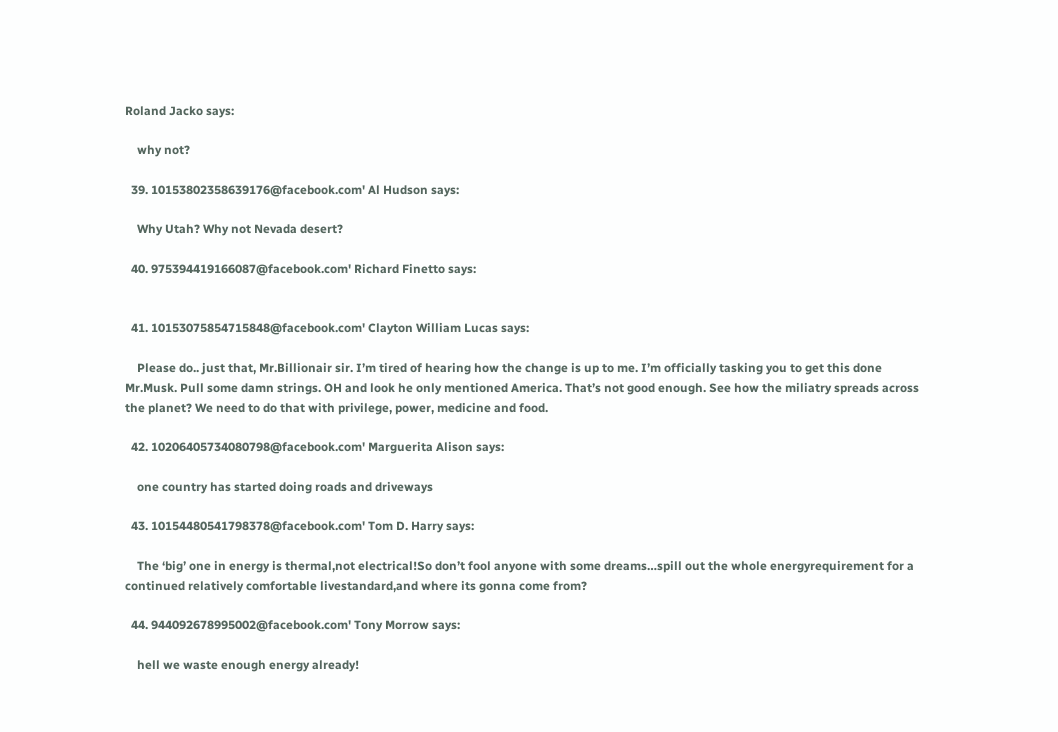Roland Jacko says:

    why not?

  39. 10153802358639176@facebook.com' Al Hudson says:

    Why Utah? Why not Nevada desert?

  40. 975394419166087@facebook.com' Richard Finetto says:


  41. 10153075854715848@facebook.com' Clayton William Lucas says:

    Please do.. just that, Mr.Billionair sir. I’m tired of hearing how the change is up to me. I’m officially tasking you to get this done Mr.Musk. Pull some damn strings. OH and look he only mentioned America. That’s not good enough. See how the miliatry spreads across the planet? We need to do that with privilege, power, medicine and food.

  42. 10206405734080798@facebook.com' Marguerita Alison says:

    one country has started doing roads and driveways

  43. 10154480541798378@facebook.com' Tom D. Harry says:

    The ‘big’ one in energy is thermal,not electrical!So don’t fool anyone with some dreams…spill out the whole energyrequirement for a continued relatively comfortable livestandard,and where its gonna come from?

  44. 944092678995002@facebook.com' Tony Morrow says:

    hell we waste enough energy already!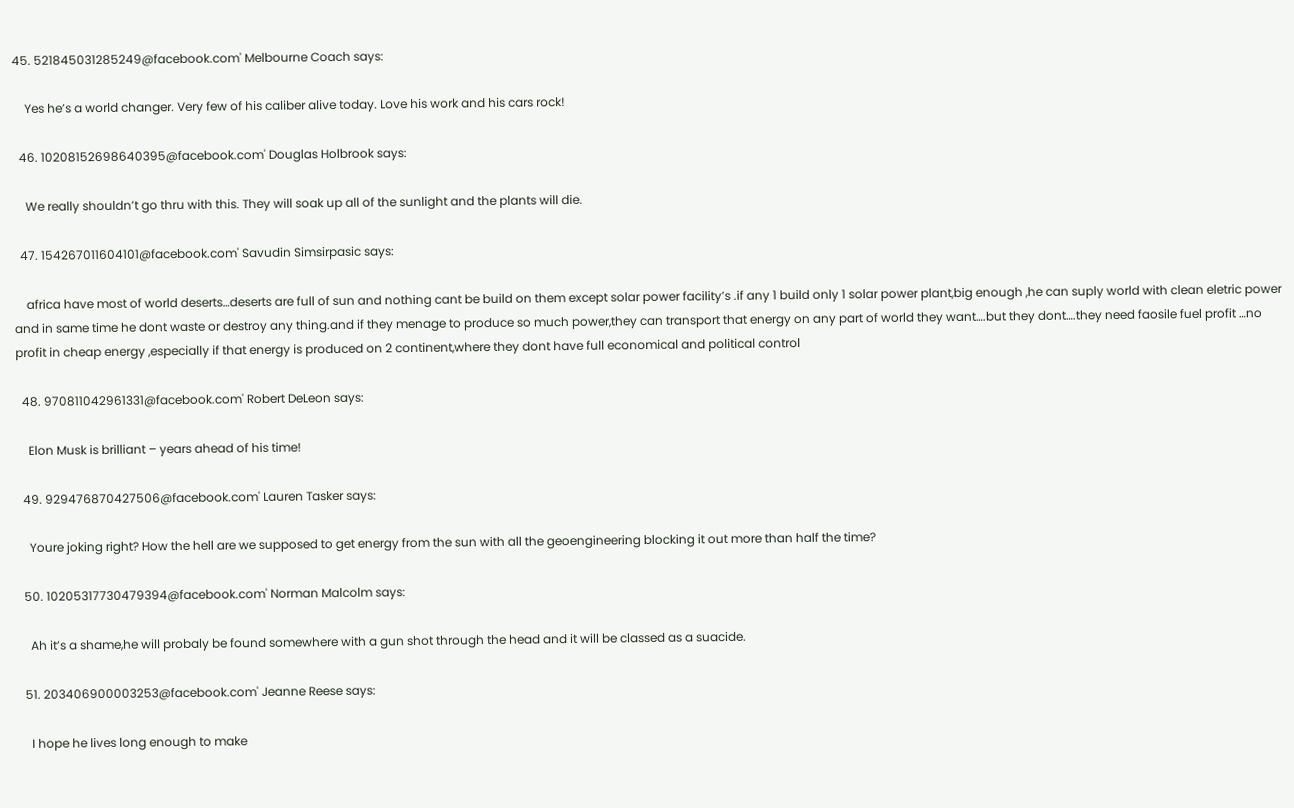45. 521845031285249@facebook.com' Melbourne Coach says:

    Yes he’s a world changer. Very few of his caliber alive today. Love his work and his cars rock!

  46. 10208152698640395@facebook.com' Douglas Holbrook says:

    We really shouldn’t go thru with this. They will soak up all of the sunlight and the plants will die.

  47. 154267011604101@facebook.com' Savudin Simsirpasic says:

    africa have most of world deserts…deserts are full of sun and nothing cant be build on them except solar power facility’s .if any 1 build only 1 solar power plant,big enough ,he can suply world with clean eletric power and in same time he dont waste or destroy any thing.and if they menage to produce so much power,they can transport that energy on any part of world they want….but they dont….they need faosile fuel profit …no profit in cheap energy ,especially if that energy is produced on 2 continent,where they dont have full economical and political control

  48. 970811042961331@facebook.com' Robert DeLeon says:

    Elon Musk is brilliant – years ahead of his time!

  49. 929476870427506@facebook.com' Lauren Tasker says:

    Youre joking right? How the hell are we supposed to get energy from the sun with all the geoengineering blocking it out more than half the time?

  50. 10205317730479394@facebook.com' Norman Malcolm says:

    Ah it’s a shame,he will probaly be found somewhere with a gun shot through the head and it will be classed as a suacide.

  51. 203406900003253@facebook.com' Jeanne Reese says:

    I hope he lives long enough to make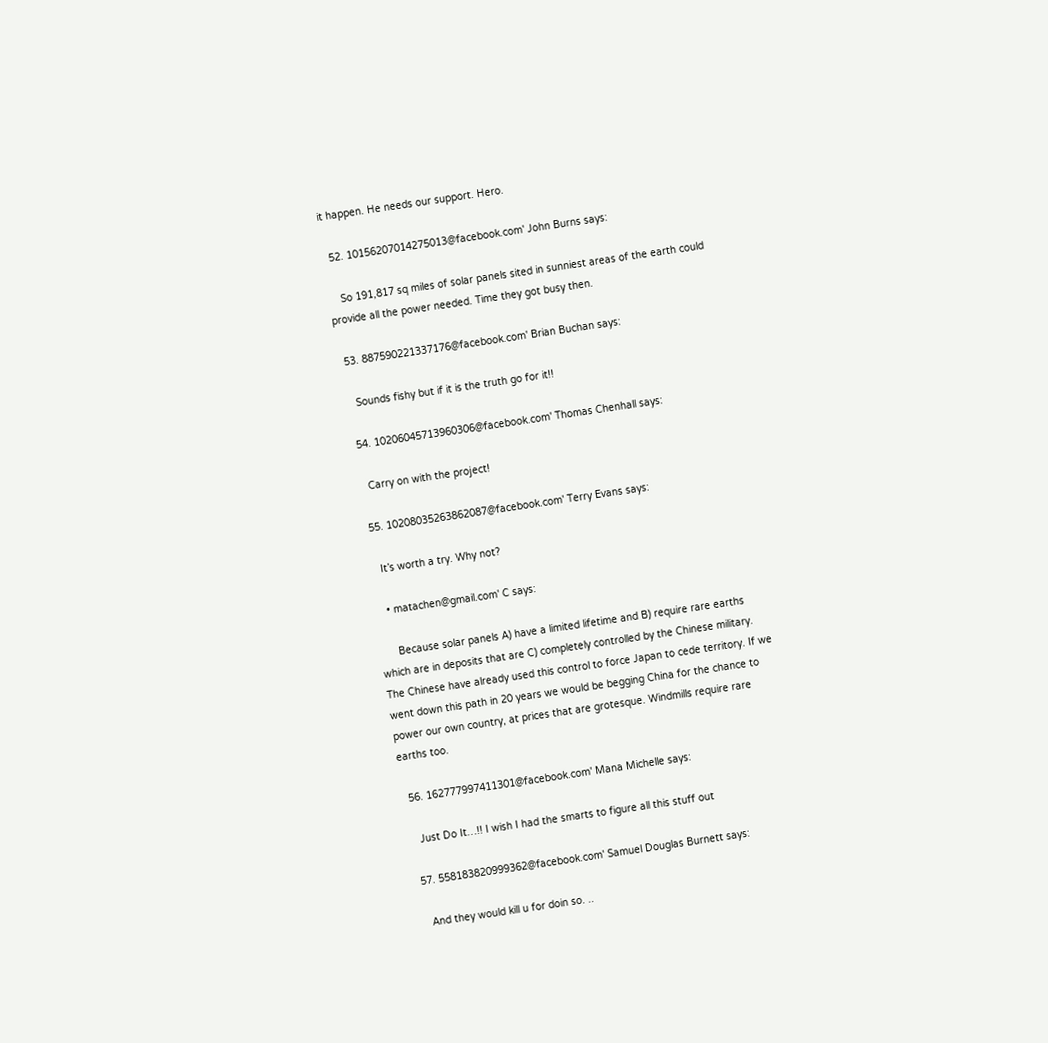it happen. He needs our support. Hero.

  52. 10156207014275013@facebook.com' John Burns says:

    So 191,817 sq miles of solar panels sited in sunniest areas of the earth could provide all the power needed. Time they got busy then.

  53. 887590221337176@facebook.com' Brian Buchan says:

    Sounds fishy but if it is the truth go for it!!

  54. 10206045713960306@facebook.com' Thomas Chenhall says:

    Carry on with the project!

  55. 10208035263862087@facebook.com' Terry Evans says:

    It’s worth a try. Why not?

    • matachen@gmail.com' C says:

      Because solar panels A) have a limited lifetime and B) require rare earths which are in deposits that are C) completely controlled by the Chinese military. The Chinese have already used this control to force Japan to cede territory. If we went down this path in 20 years we would be begging China for the chance to power our own country, at prices that are grotesque. Windmills require rare earths too.

  56. 162777997411301@facebook.com' Mana Michelle says:

    Just Do It…!! I wish I had the smarts to figure all this stuff out

  57. 558183820999362@facebook.com' Samuel Douglas Burnett says:

    And they would kill u for doin so. ..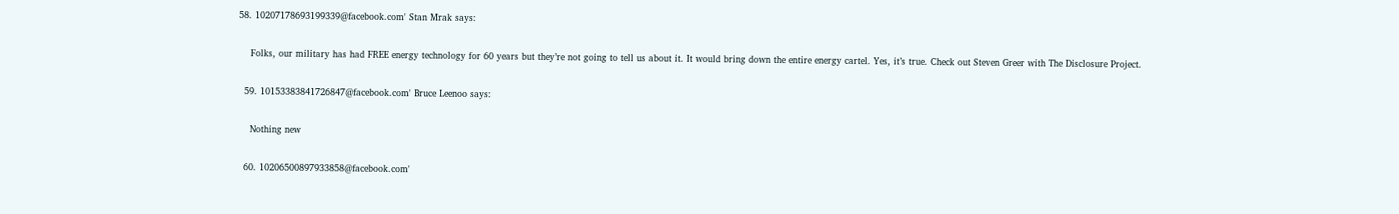58. 10207178693199339@facebook.com' Stan Mrak says:

    Folks, our military has had FREE energy technology for 60 years but they’re not going to tell us about it. It would bring down the entire energy cartel. Yes, it’s true. Check out Steven Greer with The Disclosure Project.

  59. 10153383841726847@facebook.com' Bruce Leenoo says:

    Nothing new

  60. 10206500897933858@facebook.com'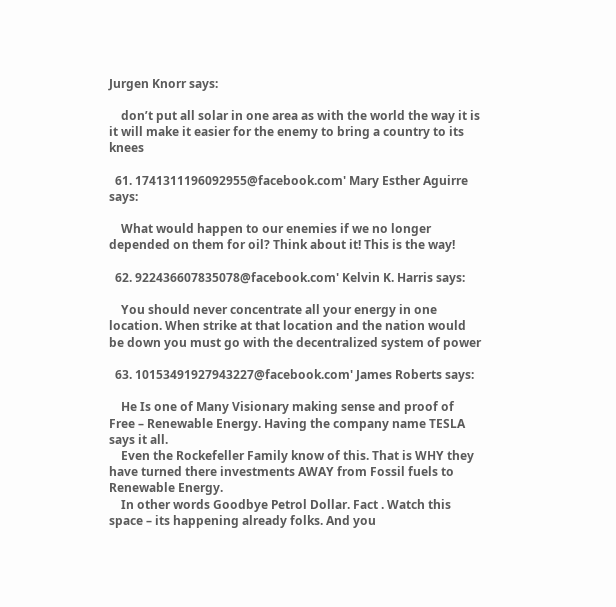Jurgen Knorr says:

    don’t put all solar in one area as with the world the way it is it will make it easier for the enemy to bring a country to its knees

  61. 1741311196092955@facebook.com' Mary Esther Aguirre says:

    What would happen to our enemies if we no longer depended on them for oil? Think about it! This is the way!

  62. 922436607835078@facebook.com' Kelvin K. Harris says:

    You should never concentrate all your energy in one location. When strike at that location and the nation would be down you must go with the decentralized system of power

  63. 10153491927943227@facebook.com' James Roberts says:

    He Is one of Many Visionary making sense and proof of Free – Renewable Energy. Having the company name TESLA says it all.
    Even the Rockefeller Family know of this. That is WHY they have turned there investments AWAY from Fossil fuels to Renewable Energy.
    In other words Goodbye Petrol Dollar. Fact . Watch this space – its happening already folks. And you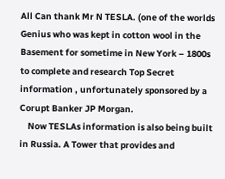All Can thank Mr N TESLA. (one of the worlds Genius who was kept in cotton wool in the Basement for sometime in New York – 1800s to complete and research Top Secret information , unfortunately sponsored by a Corupt Banker JP Morgan.
    Now TESLAs information is also being built in Russia. A Tower that provides and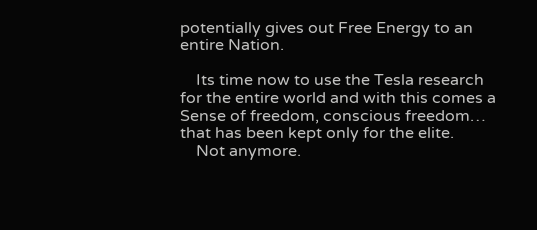potentially gives out Free Energy to an entire Nation.

    Its time now to use the Tesla research for the entire world and with this comes a Sense of freedom, conscious freedom… that has been kept only for the elite.
    Not anymore.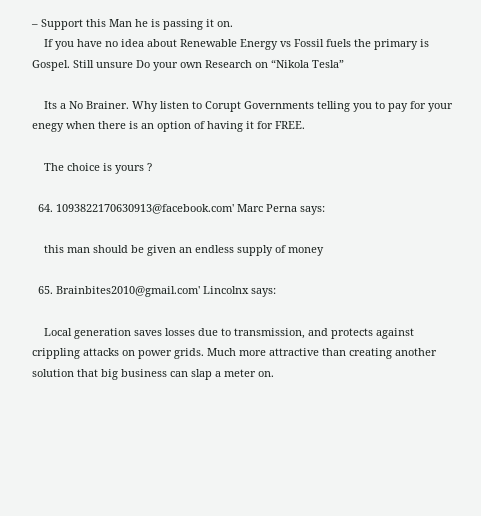– Support this Man he is passing it on.
    If you have no idea about Renewable Energy vs Fossil fuels the primary is Gospel. Still unsure Do your own Research on “Nikola Tesla”

    Its a No Brainer. Why listen to Corupt Governments telling you to pay for your enegy when there is an option of having it for FREE.

    The choice is yours ?

  64. 1093822170630913@facebook.com' Marc Perna says:

    this man should be given an endless supply of money

  65. Brainbites2010@gmail.com' Lincolnx says:

    Local generation saves losses due to transmission, and protects against crippling attacks on power grids. Much more attractive than creating another solution that big business can slap a meter on.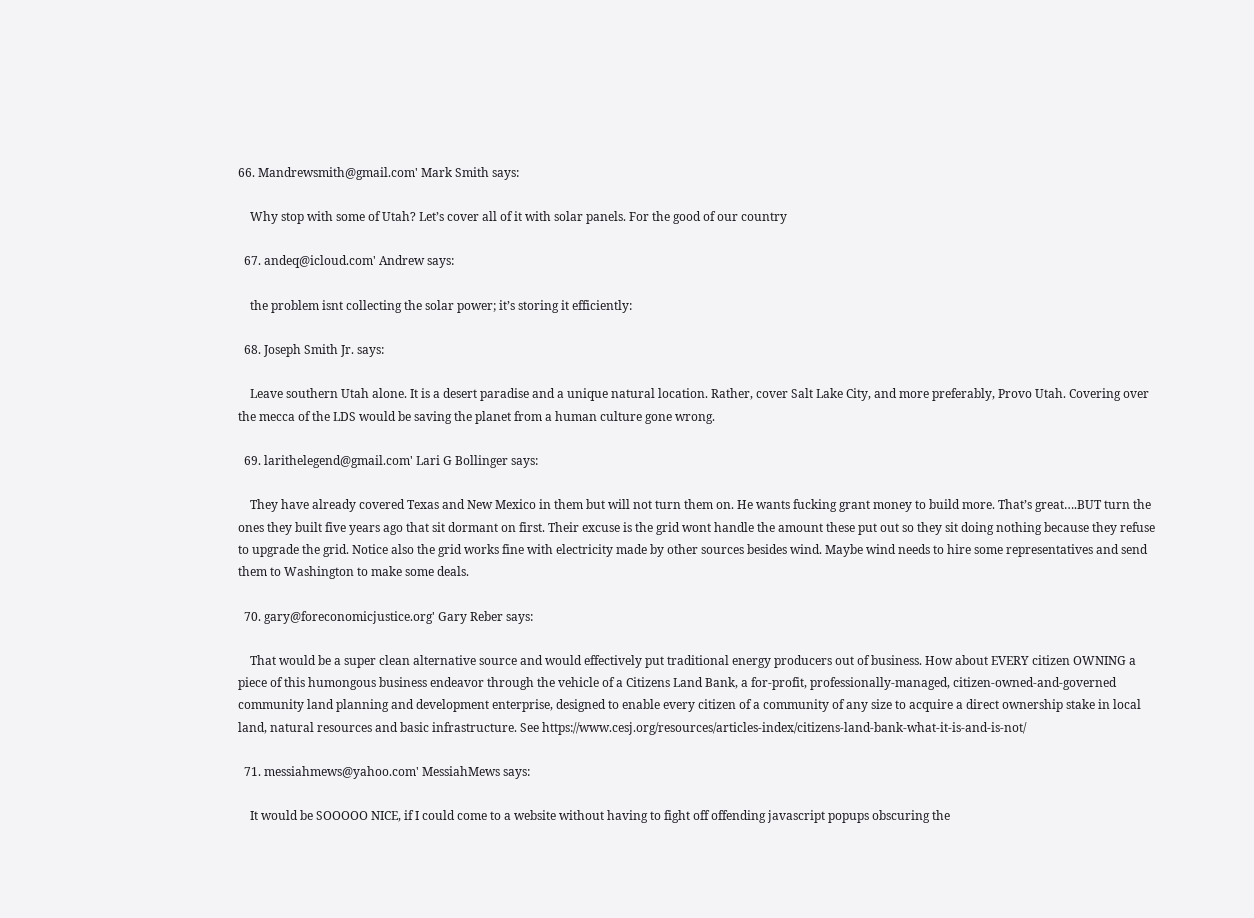66. Mandrewsmith@gmail.com' Mark Smith says:

    Why stop with some of Utah? Let’s cover all of it with solar panels. For the good of our country

  67. andeq@icloud.com' Andrew says:

    the problem isnt collecting the solar power; it’s storing it efficiently:

  68. Joseph Smith Jr. says:

    Leave southern Utah alone. It is a desert paradise and a unique natural location. Rather, cover Salt Lake City, and more preferably, Provo Utah. Covering over the mecca of the LDS would be saving the planet from a human culture gone wrong.

  69. larithelegend@gmail.com' Lari G Bollinger says:

    They have already covered Texas and New Mexico in them but will not turn them on. He wants fucking grant money to build more. That’s great….BUT turn the ones they built five years ago that sit dormant on first. Their excuse is the grid wont handle the amount these put out so they sit doing nothing because they refuse to upgrade the grid. Notice also the grid works fine with electricity made by other sources besides wind. Maybe wind needs to hire some representatives and send them to Washington to make some deals.

  70. gary@foreconomicjustice.org' Gary Reber says:

    That would be a super clean alternative source and would effectively put traditional energy producers out of business. How about EVERY citizen OWNING a piece of this humongous business endeavor through the vehicle of a Citizens Land Bank, a for-profit, professionally-managed, citizen-owned-and-governed community land planning and development enterprise, designed to enable every citizen of a community of any size to acquire a direct ownership stake in local land, natural resources and basic infrastructure. See https://www.cesj.org/resources/articles-index/citizens-land-bank-what-it-is-and-is-not/

  71. messiahmews@yahoo.com' MessiahMews says:

    It would be SOOOOO NICE, if I could come to a website without having to fight off offending javascript popups obscuring the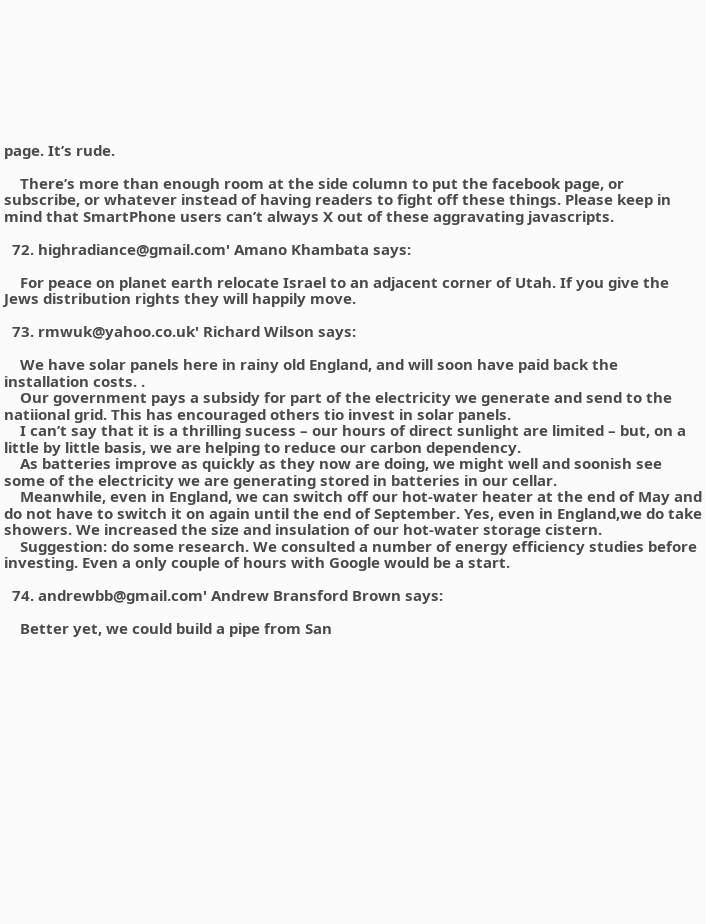page. It’s rude.

    There’s more than enough room at the side column to put the facebook page, or subscribe, or whatever instead of having readers to fight off these things. Please keep in mind that SmartPhone users can’t always X out of these aggravating javascripts.

  72. highradiance@gmail.com' Amano Khambata says:

    For peace on planet earth relocate Israel to an adjacent corner of Utah. If you give the Jews distribution rights they will happily move.

  73. rmwuk@yahoo.co.uk' Richard Wilson says:

    We have solar panels here in rainy old England, and will soon have paid back the installation costs. .
    Our government pays a subsidy for part of the electricity we generate and send to the natiional grid. This has encouraged others tio invest in solar panels.
    I can’t say that it is a thrilling sucess – our hours of direct sunlight are limited – but, on a little by little basis, we are helping to reduce our carbon dependency.
    As batteries improve as quickly as they now are doing, we might well and soonish see some of the electricity we are generating stored in batteries in our cellar.
    Meanwhile, even in England, we can switch off our hot-water heater at the end of May and do not have to switch it on again until the end of September. Yes, even in England,we do take showers. We increased the size and insulation of our hot-water storage cistern.
    Suggestion: do some research. We consulted a number of energy efficiency studies before investing. Even a only couple of hours with Google would be a start.

  74. andrewbb@gmail.com' Andrew Bransford Brown says:

    Better yet, we could build a pipe from San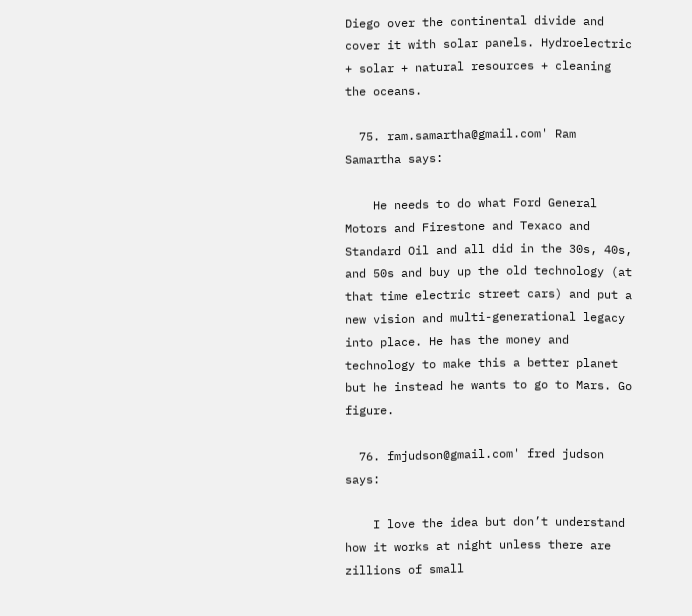Diego over the continental divide and cover it with solar panels. Hydroelectric + solar + natural resources + cleaning the oceans.

  75. ram.samartha@gmail.com' Ram Samartha says:

    He needs to do what Ford General Motors and Firestone and Texaco and Standard Oil and all did in the 30s, 40s, and 50s and buy up the old technology (at that time electric street cars) and put a new vision and multi-generational legacy into place. He has the money and technology to make this a better planet but he instead he wants to go to Mars. Go figure.

  76. fmjudson@gmail.com' fred judson says:

    I love the idea but don’t understand how it works at night unless there are zillions of small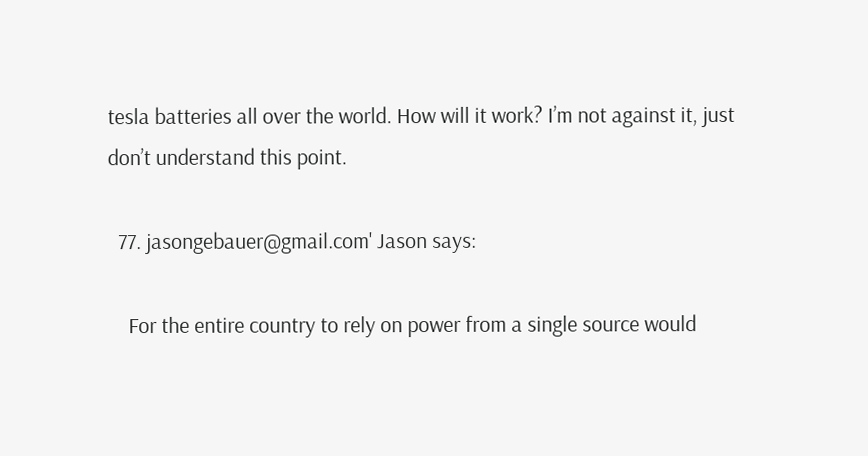tesla batteries all over the world. How will it work? I’m not against it, just don’t understand this point.

  77. jasongebauer@gmail.com' Jason says:

    For the entire country to rely on power from a single source would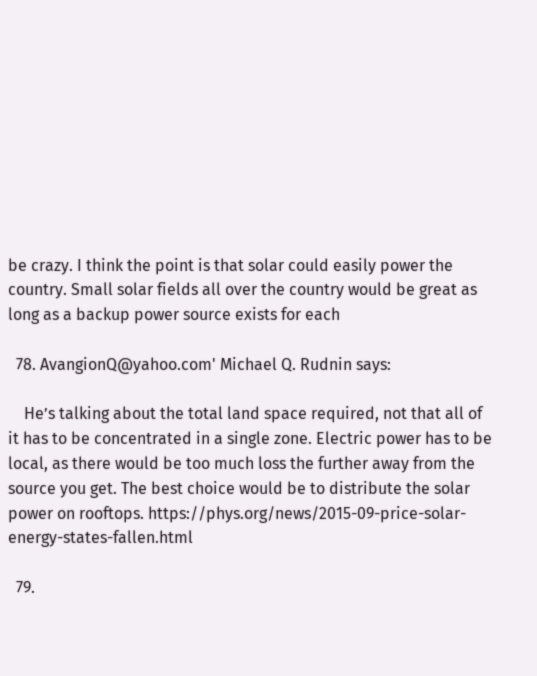be crazy. I think the point is that solar could easily power the country. Small solar fields all over the country would be great as long as a backup power source exists for each

  78. AvangionQ@yahoo.com' Michael Q. Rudnin says:

    He’s talking about the total land space required, not that all of it has to be concentrated in a single zone. Electric power has to be local, as there would be too much loss the further away from the source you get. The best choice would be to distribute the solar power on rooftops. https://phys.org/news/2015-09-price-solar-energy-states-fallen.html

  79.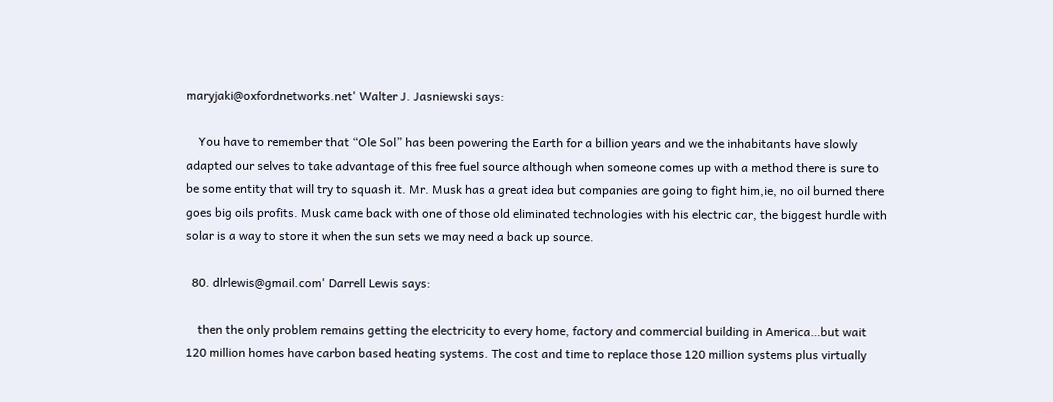maryjaki@oxfordnetworks.net' Walter J. Jasniewski says:

    You have to remember that “Ole Sol” has been powering the Earth for a billion years and we the inhabitants have slowly adapted our selves to take advantage of this free fuel source although when someone comes up with a method there is sure to be some entity that will try to squash it. Mr. Musk has a great idea but companies are going to fight him,ie, no oil burned there goes big oils profits. Musk came back with one of those old eliminated technologies with his electric car, the biggest hurdle with solar is a way to store it when the sun sets we may need a back up source.

  80. dlrlewis@gmail.com' Darrell Lewis says:

    then the only problem remains getting the electricity to every home, factory and commercial building in America…but wait 120 million homes have carbon based heating systems. The cost and time to replace those 120 million systems plus virtually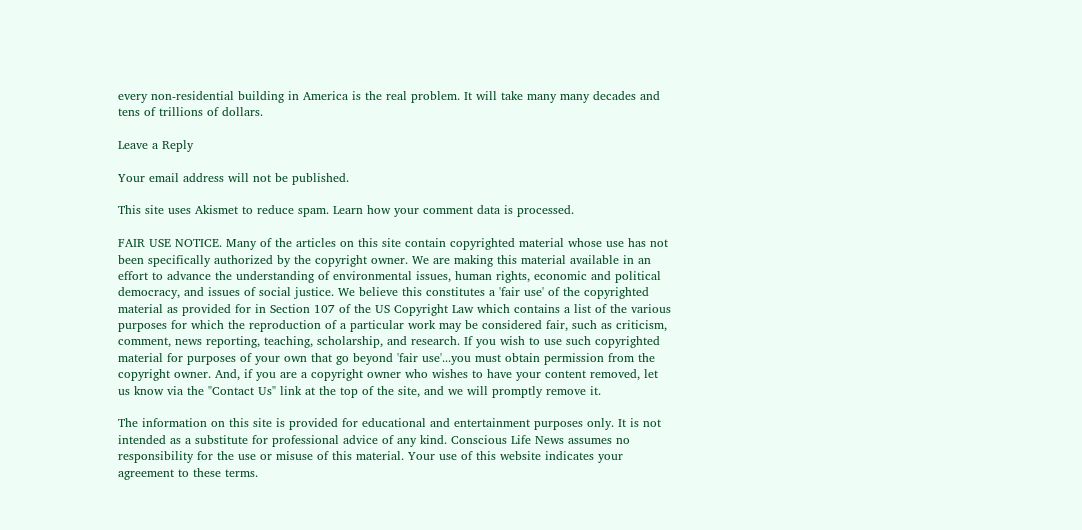every non-residential building in America is the real problem. It will take many many decades and tens of trillions of dollars.

Leave a Reply

Your email address will not be published.

This site uses Akismet to reduce spam. Learn how your comment data is processed.

FAIR USE NOTICE. Many of the articles on this site contain copyrighted material whose use has not been specifically authorized by the copyright owner. We are making this material available in an effort to advance the understanding of environmental issues, human rights, economic and political democracy, and issues of social justice. We believe this constitutes a 'fair use' of the copyrighted material as provided for in Section 107 of the US Copyright Law which contains a list of the various purposes for which the reproduction of a particular work may be considered fair, such as criticism, comment, news reporting, teaching, scholarship, and research. If you wish to use such copyrighted material for purposes of your own that go beyond 'fair use'...you must obtain permission from the copyright owner. And, if you are a copyright owner who wishes to have your content removed, let us know via the "Contact Us" link at the top of the site, and we will promptly remove it.

The information on this site is provided for educational and entertainment purposes only. It is not intended as a substitute for professional advice of any kind. Conscious Life News assumes no responsibility for the use or misuse of this material. Your use of this website indicates your agreement to these terms.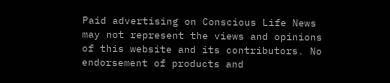Paid advertising on Conscious Life News may not represent the views and opinions of this website and its contributors. No endorsement of products and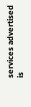services advertised is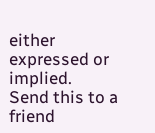either expressed or implied.
Send this to a friend